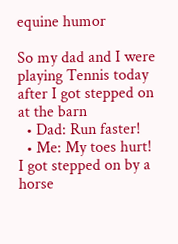equine humor

So my dad and I were playing Tennis today after I got stepped on at the barn
  • Dad: Run faster!
  • Me: My toes hurt! I got stepped on by a horse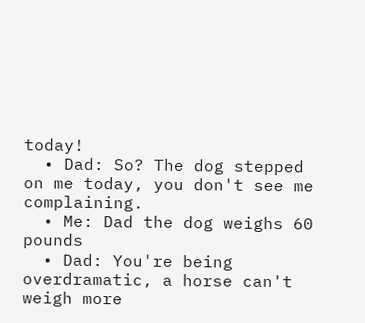today!
  • Dad: So? The dog stepped on me today, you don't see me complaining.
  • Me: Dad the dog weighs 60 pounds
  • Dad: You're being overdramatic, a horse can't weigh more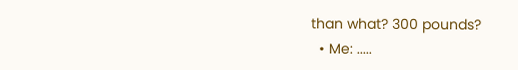than what? 300 pounds?
  • Me: .....